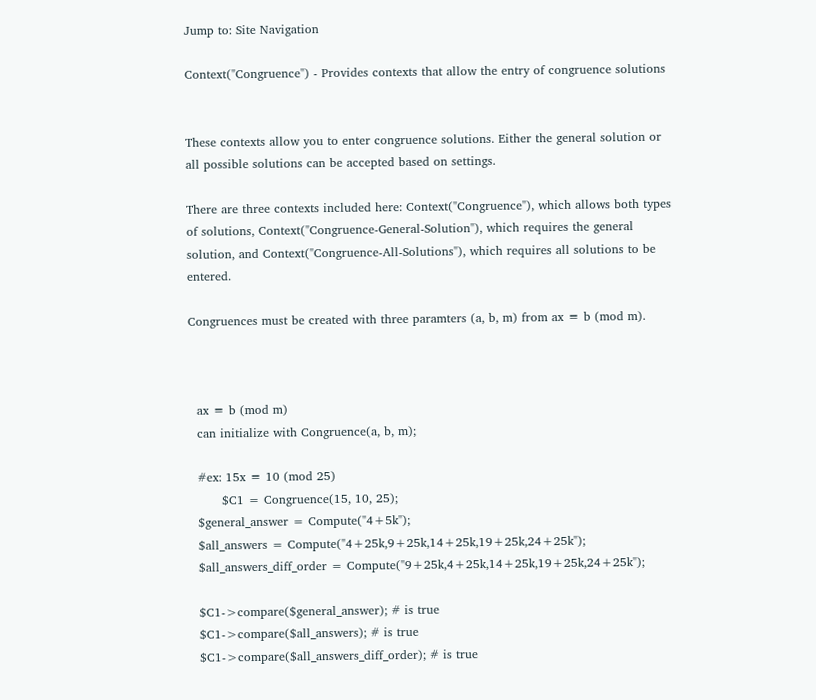Jump to: Site Navigation

Context("Congruence") - Provides contexts that allow the entry of congruence solutions


These contexts allow you to enter congruence solutions. Either the general solution or all possible solutions can be accepted based on settings.

There are three contexts included here: Context("Congruence"), which allows both types of solutions, Context("Congruence-General-Solution"), which requires the general solution, and Context("Congruence-All-Solutions"), which requires all solutions to be entered.

Congruences must be created with three paramters (a, b, m) from ax ≡ b (mod m).



  ax ≡ b (mod m)
  can initialize with Congruence(a, b, m);

  #ex: 15x ≡ 10 (mod 25)
        $C1 = Congruence(15, 10, 25);
  $general_answer = Compute("4+5k");
  $all_answers = Compute("4+25k,9+25k,14+25k,19+25k,24+25k");
  $all_answers_diff_order = Compute("9+25k,4+25k,14+25k,19+25k,24+25k");

  $C1->compare($general_answer); # is true
  $C1->compare($all_answers); # is true
  $C1->compare($all_answers_diff_order); # is true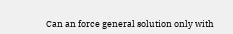Can an force general solution only with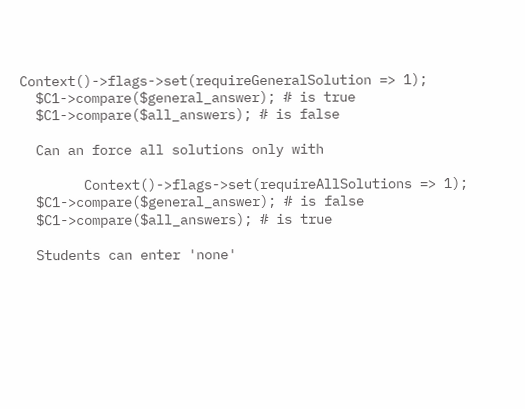Context()->flags->set(requireGeneralSolution => 1);
  $C1->compare($general_answer); # is true
  $C1->compare($all_answers); # is false

  Can an force all solutions only with

        Context()->flags->set(requireAllSolutions => 1);
  $C1->compare($general_answer); # is false
  $C1->compare($all_answers); # is true

  Students can enter 'none'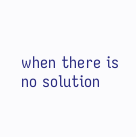when there is no solution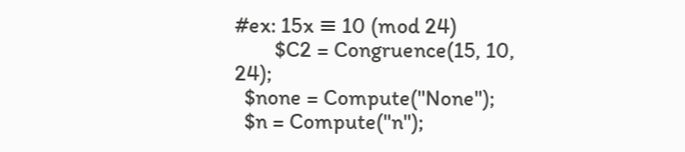#ex: 15x ≡ 10 (mod 24)
        $C2 = Congruence(15, 10, 24);
  $none = Compute("None");
  $n = Compute("n");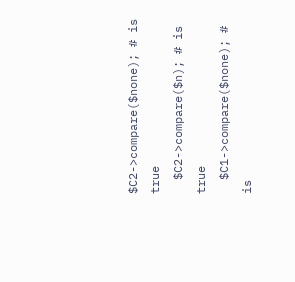$C2->compare($none); # is true
  $C2->compare($n); # is true
  $C1->compare($none); # is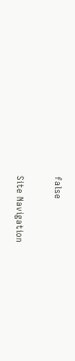false

Site Navigation